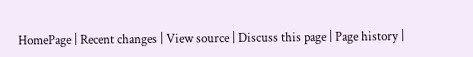HomePage | Recent changes | View source | Discuss this page | Page history |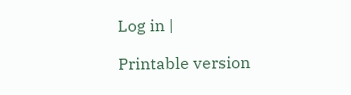Log in |

Printable version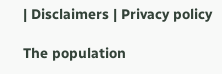| Disclaimers | Privacy policy

The population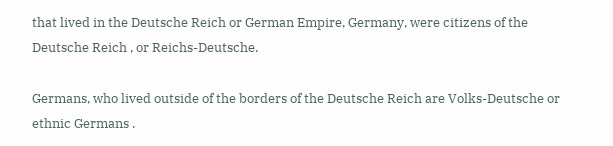that lived in the Deutsche Reich or German Empire, Germany, were citizens of the Deutsche Reich , or Reichs-Deutsche.

Germans, who lived outside of the borders of the Deutsche Reich are Volks-Deutsche or ethnic Germans .